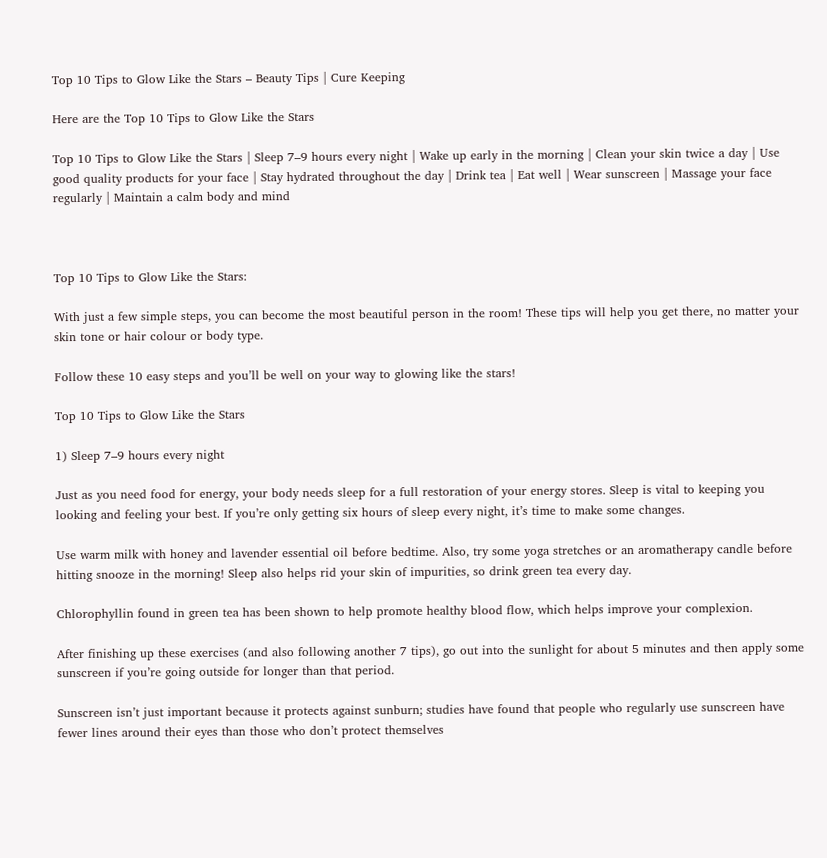Top 10 Tips to Glow Like the Stars – Beauty Tips | Cure Keeping

Here are the Top 10 Tips to Glow Like the Stars

Top 10 Tips to Glow Like the Stars | Sleep 7–9 hours every night | Wake up early in the morning | Clean your skin twice a day | Use good quality products for your face | Stay hydrated throughout the day | Drink tea | Eat well | Wear sunscreen | Massage your face regularly | Maintain a calm body and mind



Top 10 Tips to Glow Like the Stars:

With just a few simple steps, you can become the most beautiful person in the room! These tips will help you get there, no matter your skin tone or hair colour or body type.

Follow these 10 easy steps and you’ll be well on your way to glowing like the stars!

Top 10 Tips to Glow Like the Stars

1) Sleep 7–9 hours every night

Just as you need food for energy, your body needs sleep for a full restoration of your energy stores. Sleep is vital to keeping you looking and feeling your best. If you’re only getting six hours of sleep every night, it’s time to make some changes.

Use warm milk with honey and lavender essential oil before bedtime. Also, try some yoga stretches or an aromatherapy candle before hitting snooze in the morning! Sleep also helps rid your skin of impurities, so drink green tea every day.

Chlorophyllin found in green tea has been shown to help promote healthy blood flow, which helps improve your complexion.

After finishing up these exercises (and also following another 7 tips), go out into the sunlight for about 5 minutes and then apply some sunscreen if you’re going outside for longer than that period.

Sunscreen isn’t just important because it protects against sunburn; studies have found that people who regularly use sunscreen have fewer lines around their eyes than those who don’t protect themselves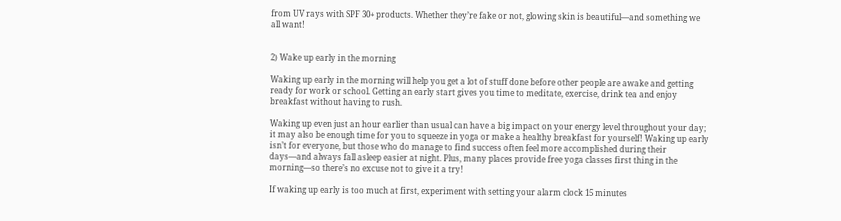from UV rays with SPF 30+ products. Whether they’re fake or not, glowing skin is beautiful—and something we all want!


2) Wake up early in the morning

Waking up early in the morning will help you get a lot of stuff done before other people are awake and getting ready for work or school. Getting an early start gives you time to meditate, exercise, drink tea and enjoy breakfast without having to rush.

Waking up even just an hour earlier than usual can have a big impact on your energy level throughout your day; it may also be enough time for you to squeeze in yoga or make a healthy breakfast for yourself! Waking up early isn’t for everyone, but those who do manage to find success often feel more accomplished during their days—and always fall asleep easier at night. Plus, many places provide free yoga classes first thing in the morning—so there’s no excuse not to give it a try!

If waking up early is too much at first, experiment with setting your alarm clock 15 minutes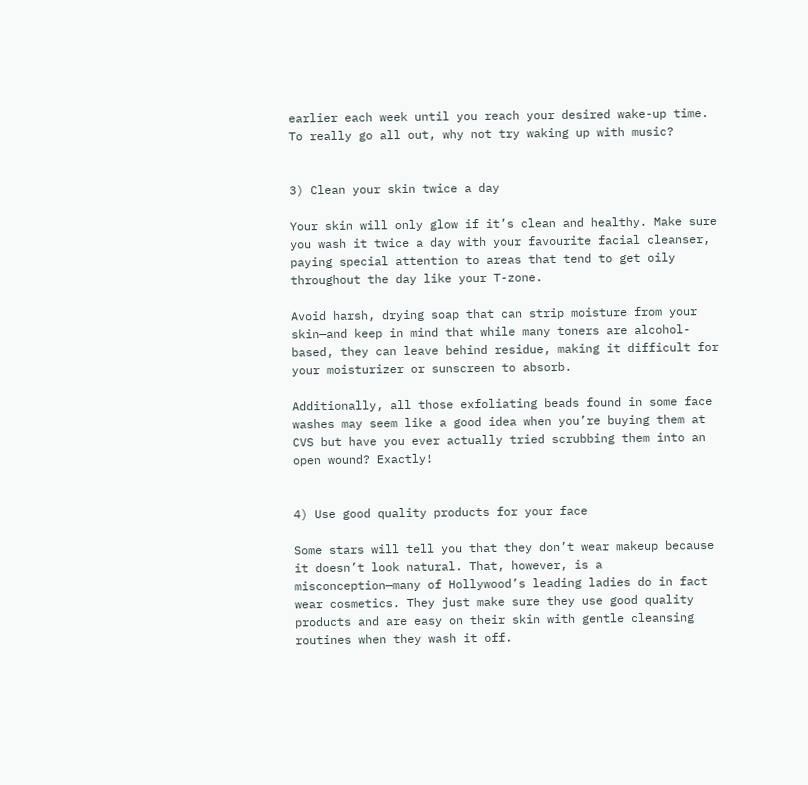earlier each week until you reach your desired wake-up time. To really go all out, why not try waking up with music?


3) Clean your skin twice a day

Your skin will only glow if it’s clean and healthy. Make sure you wash it twice a day with your favourite facial cleanser, paying special attention to areas that tend to get oily throughout the day like your T-zone.

Avoid harsh, drying soap that can strip moisture from your skin—and keep in mind that while many toners are alcohol-based, they can leave behind residue, making it difficult for your moisturizer or sunscreen to absorb.

Additionally, all those exfoliating beads found in some face washes may seem like a good idea when you’re buying them at CVS but have you ever actually tried scrubbing them into an open wound? Exactly!


4) Use good quality products for your face

Some stars will tell you that they don’t wear makeup because it doesn’t look natural. That, however, is a misconception—many of Hollywood’s leading ladies do in fact wear cosmetics. They just make sure they use good quality products and are easy on their skin with gentle cleansing routines when they wash it off.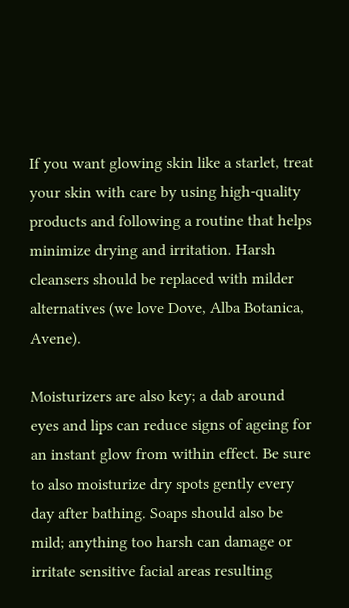If you want glowing skin like a starlet, treat your skin with care by using high-quality products and following a routine that helps minimize drying and irritation. Harsh cleansers should be replaced with milder alternatives (we love Dove, Alba Botanica, Avene).

Moisturizers are also key; a dab around eyes and lips can reduce signs of ageing for an instant glow from within effect. Be sure to also moisturize dry spots gently every day after bathing. Soaps should also be mild; anything too harsh can damage or irritate sensitive facial areas resulting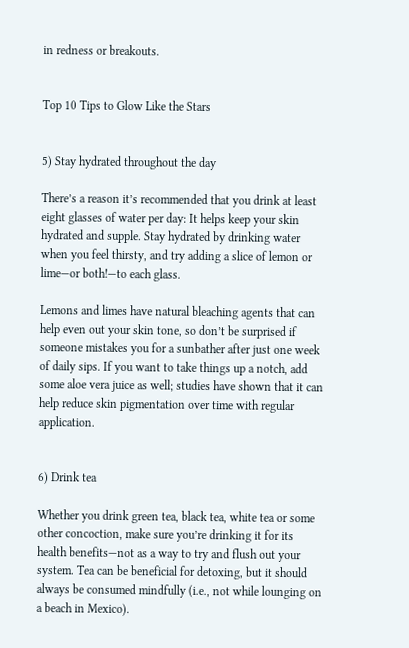in redness or breakouts.


Top 10 Tips to Glow Like the Stars


5) Stay hydrated throughout the day

There’s a reason it’s recommended that you drink at least eight glasses of water per day: It helps keep your skin hydrated and supple. Stay hydrated by drinking water when you feel thirsty, and try adding a slice of lemon or lime—or both!—to each glass.

Lemons and limes have natural bleaching agents that can help even out your skin tone, so don’t be surprised if someone mistakes you for a sunbather after just one week of daily sips. If you want to take things up a notch, add some aloe vera juice as well; studies have shown that it can help reduce skin pigmentation over time with regular application.


6) Drink tea

Whether you drink green tea, black tea, white tea or some other concoction, make sure you’re drinking it for its health benefits—not as a way to try and flush out your system. Tea can be beneficial for detoxing, but it should always be consumed mindfully (i.e., not while lounging on a beach in Mexico).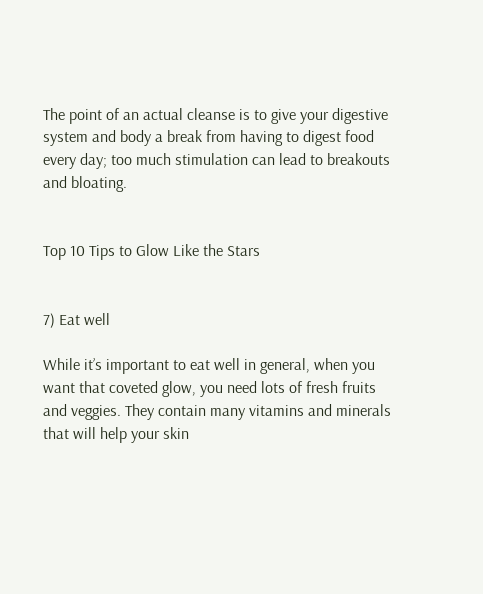The point of an actual cleanse is to give your digestive system and body a break from having to digest food every day; too much stimulation can lead to breakouts and bloating.


Top 10 Tips to Glow Like the Stars


7) Eat well

While it’s important to eat well in general, when you want that coveted glow, you need lots of fresh fruits and veggies. They contain many vitamins and minerals that will help your skin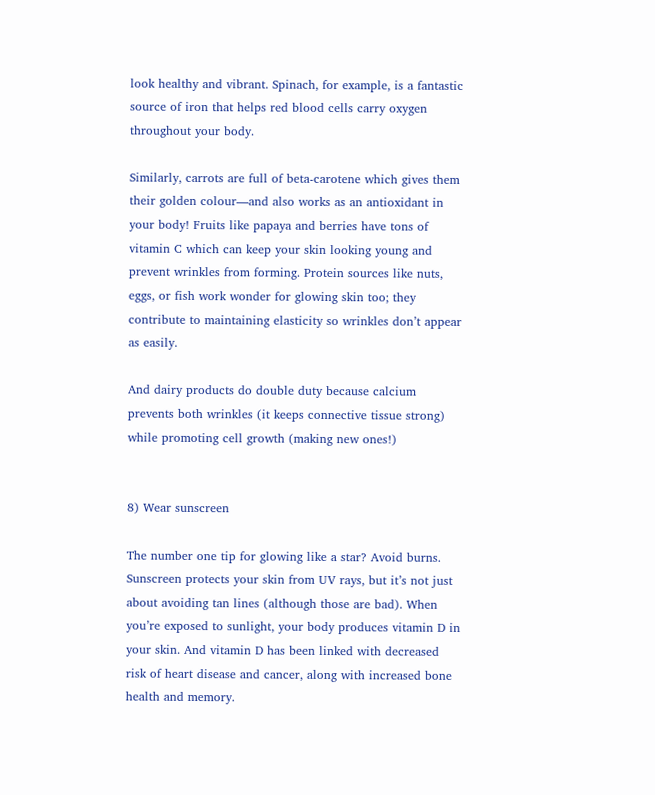look healthy and vibrant. Spinach, for example, is a fantastic source of iron that helps red blood cells carry oxygen throughout your body.

Similarly, carrots are full of beta-carotene which gives them their golden colour—and also works as an antioxidant in your body! Fruits like papaya and berries have tons of vitamin C which can keep your skin looking young and prevent wrinkles from forming. Protein sources like nuts, eggs, or fish work wonder for glowing skin too; they contribute to maintaining elasticity so wrinkles don’t appear as easily.

And dairy products do double duty because calcium prevents both wrinkles (it keeps connective tissue strong) while promoting cell growth (making new ones!)


8) Wear sunscreen

The number one tip for glowing like a star? Avoid burns. Sunscreen protects your skin from UV rays, but it’s not just about avoiding tan lines (although those are bad). When you’re exposed to sunlight, your body produces vitamin D in your skin. And vitamin D has been linked with decreased risk of heart disease and cancer, along with increased bone health and memory.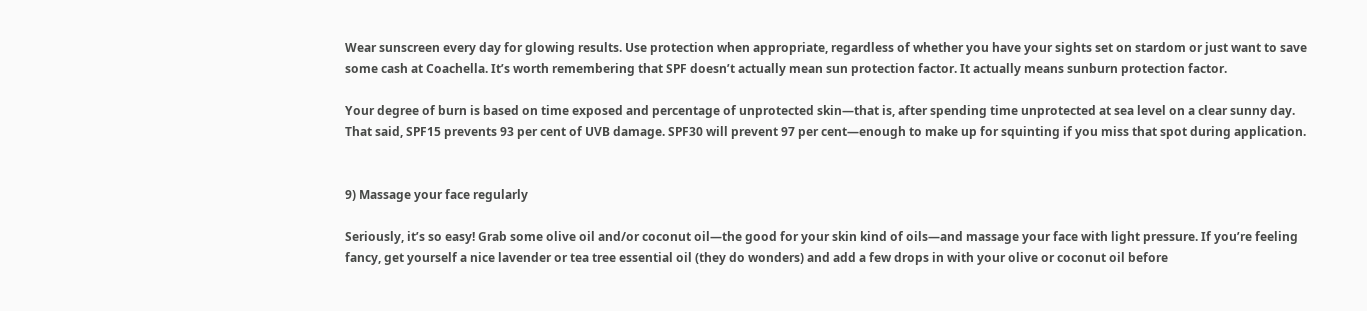Wear sunscreen every day for glowing results. Use protection when appropriate, regardless of whether you have your sights set on stardom or just want to save some cash at Coachella. It’s worth remembering that SPF doesn’t actually mean sun protection factor. It actually means sunburn protection factor.

Your degree of burn is based on time exposed and percentage of unprotected skin—that is, after spending time unprotected at sea level on a clear sunny day. That said, SPF15 prevents 93 per cent of UVB damage. SPF30 will prevent 97 per cent—enough to make up for squinting if you miss that spot during application.


9) Massage your face regularly

Seriously, it’s so easy! Grab some olive oil and/or coconut oil—the good for your skin kind of oils—and massage your face with light pressure. If you’re feeling fancy, get yourself a nice lavender or tea tree essential oil (they do wonders) and add a few drops in with your olive or coconut oil before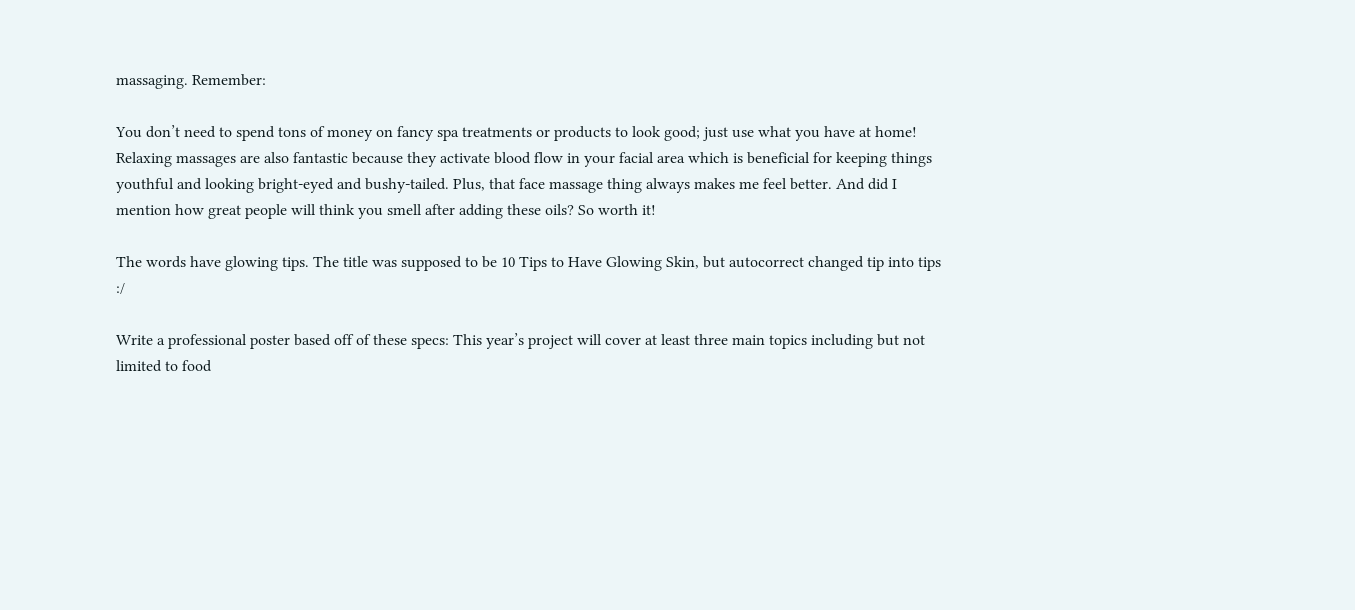massaging. Remember:

You don’t need to spend tons of money on fancy spa treatments or products to look good; just use what you have at home! Relaxing massages are also fantastic because they activate blood flow in your facial area which is beneficial for keeping things youthful and looking bright-eyed and bushy-tailed. Plus, that face massage thing always makes me feel better. And did I mention how great people will think you smell after adding these oils? So worth it!

The words have glowing tips. The title was supposed to be 10 Tips to Have Glowing Skin, but autocorrect changed tip into tips :/

Write a professional poster based off of these specs: This year’s project will cover at least three main topics including but not limited to food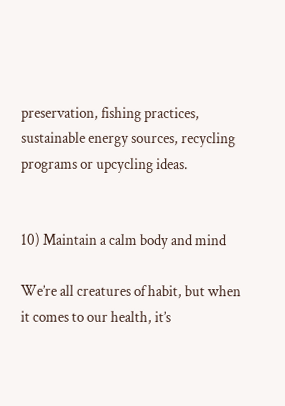preservation, fishing practices, sustainable energy sources, recycling programs or upcycling ideas.


10) Maintain a calm body and mind

We’re all creatures of habit, but when it comes to our health, it’s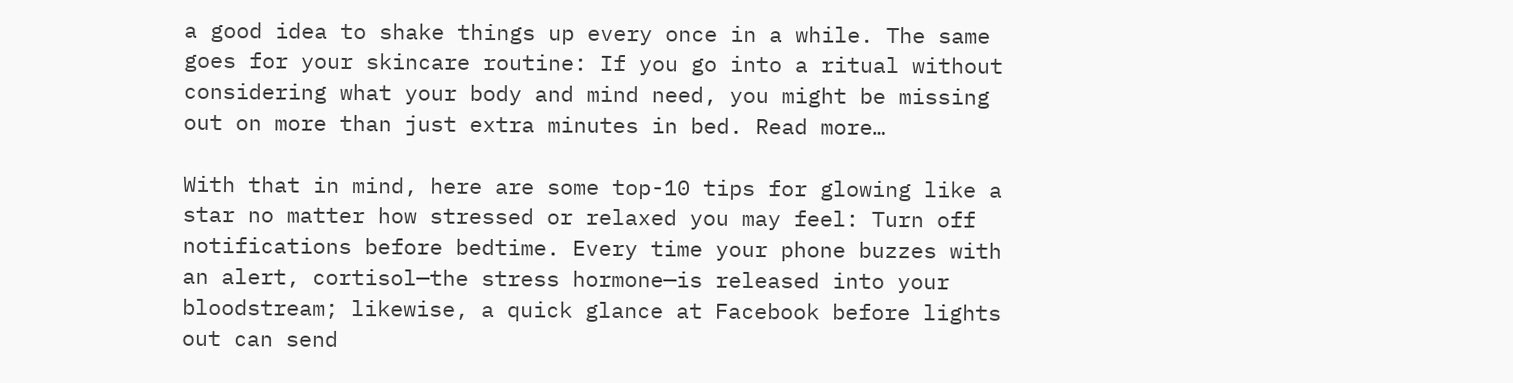a good idea to shake things up every once in a while. The same goes for your skincare routine: If you go into a ritual without considering what your body and mind need, you might be missing out on more than just extra minutes in bed. Read more…

With that in mind, here are some top-10 tips for glowing like a star no matter how stressed or relaxed you may feel: Turn off notifications before bedtime. Every time your phone buzzes with an alert, cortisol—the stress hormone—is released into your bloodstream; likewise, a quick glance at Facebook before lights out can send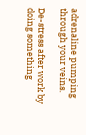adrenaline pumping through your veins.

De-stress after work by doing something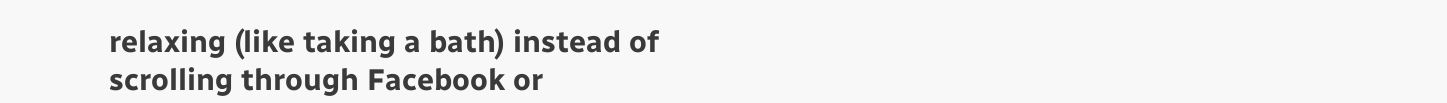relaxing (like taking a bath) instead of scrolling through Facebook or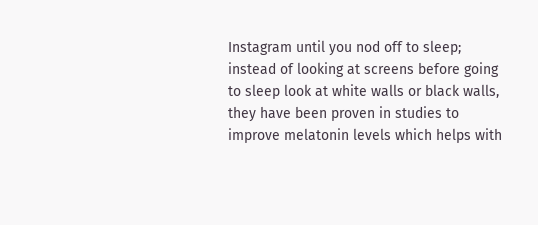Instagram until you nod off to sleep; instead of looking at screens before going to sleep look at white walls or black walls, they have been proven in studies to improve melatonin levels which helps with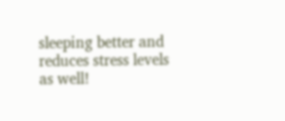sleeping better and reduces stress levels as well!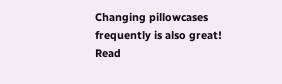Changing pillowcases frequently is also great! Read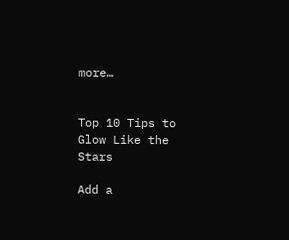more…


Top 10 Tips to Glow Like the Stars

Add a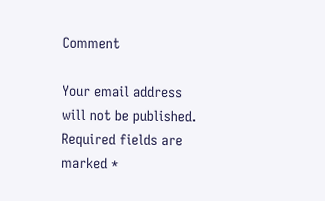Comment

Your email address will not be published. Required fields are marked *